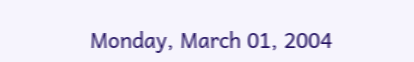Monday, March 01, 2004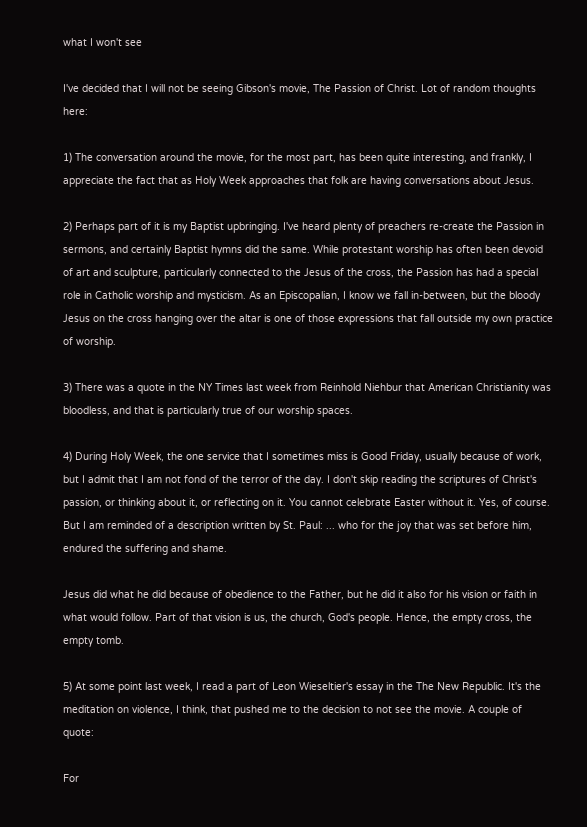what I won't see

I've decided that I will not be seeing Gibson's movie, The Passion of Christ. Lot of random thoughts here:

1) The conversation around the movie, for the most part, has been quite interesting, and frankly, I appreciate the fact that as Holy Week approaches that folk are having conversations about Jesus.

2) Perhaps part of it is my Baptist upbringing. I've heard plenty of preachers re-create the Passion in sermons, and certainly Baptist hymns did the same. While protestant worship has often been devoid of art and sculpture, particularly connected to the Jesus of the cross, the Passion has had a special role in Catholic worship and mysticism. As an Episcopalian, I know we fall in-between, but the bloody Jesus on the cross hanging over the altar is one of those expressions that fall outside my own practice of worship.

3) There was a quote in the NY Times last week from Reinhold Niehbur that American Christianity was bloodless, and that is particularly true of our worship spaces.

4) During Holy Week, the one service that I sometimes miss is Good Friday, usually because of work, but I admit that I am not fond of the terror of the day. I don't skip reading the scriptures of Christ's passion, or thinking about it, or reflecting on it. You cannot celebrate Easter without it. Yes, of course. But I am reminded of a description written by St. Paul: ... who for the joy that was set before him, endured the suffering and shame.

Jesus did what he did because of obedience to the Father, but he did it also for his vision or faith in what would follow. Part of that vision is us, the church, God's people. Hence, the empty cross, the empty tomb.

5) At some point last week, I read a part of Leon Wieseltier's essay in the The New Republic. It's the meditation on violence, I think, that pushed me to the decision to not see the movie. A couple of quote:

For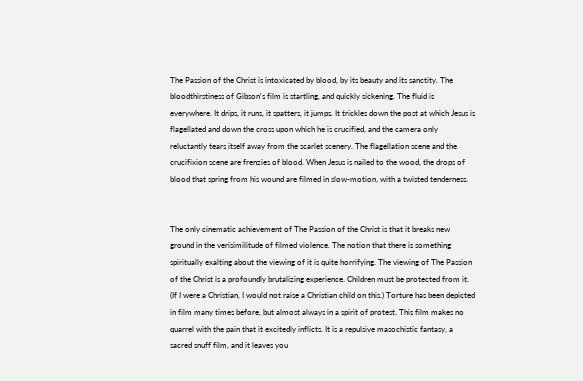The Passion of the Christ is intoxicated by blood, by its beauty and its sanctity. The bloodthirstiness of Gibson's film is startling, and quickly sickening. The fluid is everywhere. It drips, it runs, it spatters, it jumps. It trickles down the post at which Jesus is flagellated and down the cross upon which he is crucified, and the camera only reluctantly tears itself away from the scarlet scenery. The flagellation scene and the crucifixion scene are frenzies of blood. When Jesus is nailed to the wood, the drops of blood that spring from his wound are filmed in slow-motion, with a twisted tenderness.


The only cinematic achievement of The Passion of the Christ is that it breaks new ground in the verisimilitude of filmed violence. The notion that there is something spiritually exalting about the viewing of it is quite horrifying. The viewing of The Passion of the Christ is a profoundly brutalizing experience. Children must be protected from it. (If I were a Christian, I would not raise a Christian child on this.) Torture has been depicted in film many times before, but almost always in a spirit of protest. This film makes no quarrel with the pain that it excitedly inflicts. It is a repulsive masochistic fantasy, a sacred snuff film, and it leaves you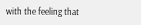with the feeling that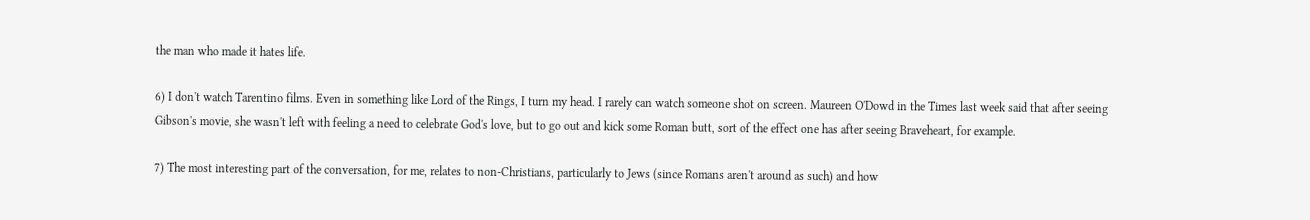the man who made it hates life.

6) I don't watch Tarentino films. Even in something like Lord of the Rings, I turn my head. I rarely can watch someone shot on screen. Maureen O'Dowd in the Times last week said that after seeing Gibson's movie, she wasn't left with feeling a need to celebrate God's love, but to go out and kick some Roman butt, sort of the effect one has after seeing Braveheart, for example.

7) The most interesting part of the conversation, for me, relates to non-Christians, particularly to Jews (since Romans aren't around as such) and how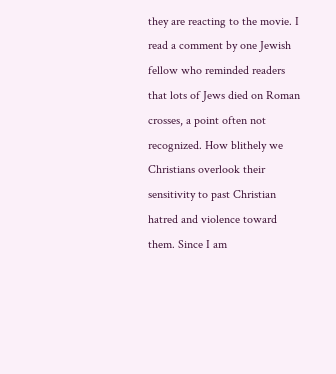they are reacting to the movie. I read a comment by one Jewish fellow who reminded readers that lots of Jews died on Roman crosses, a point often not recognized. How blithely we Christians overlook their sensitivity to past Christian hatred and violence toward them. Since I am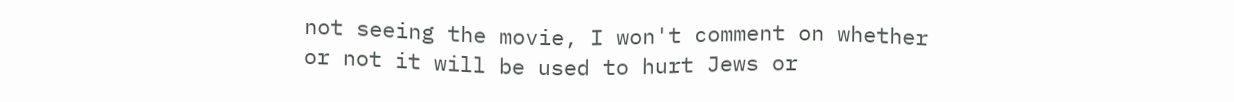not seeing the movie, I won't comment on whether or not it will be used to hurt Jews or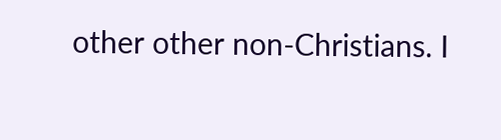other other non-Christians. I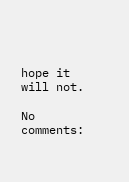hope it will not.

No comments: